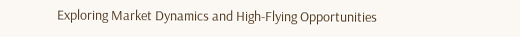Exploring Market Dynamics and High-Flying Opportunities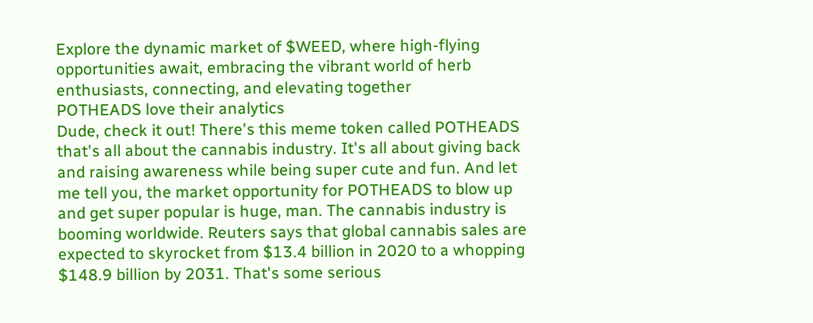Explore the dynamic market of $WEED, where high-flying opportunities await, embracing the vibrant world of herb enthusiasts, connecting, and elevating together
POTHEADS love their analytics
Dude, check it out! There's this meme token called POTHEADS that's all about the cannabis industry. It's all about giving back and raising awareness while being super cute and fun. And let me tell you, the market opportunity for POTHEADS to blow up and get super popular is huge, man. The cannabis industry is booming worldwide. Reuters says that global cannabis sales are expected to skyrocket from $13.4 billion in 2020 to a whopping $148.9 billion by 2031. That's some serious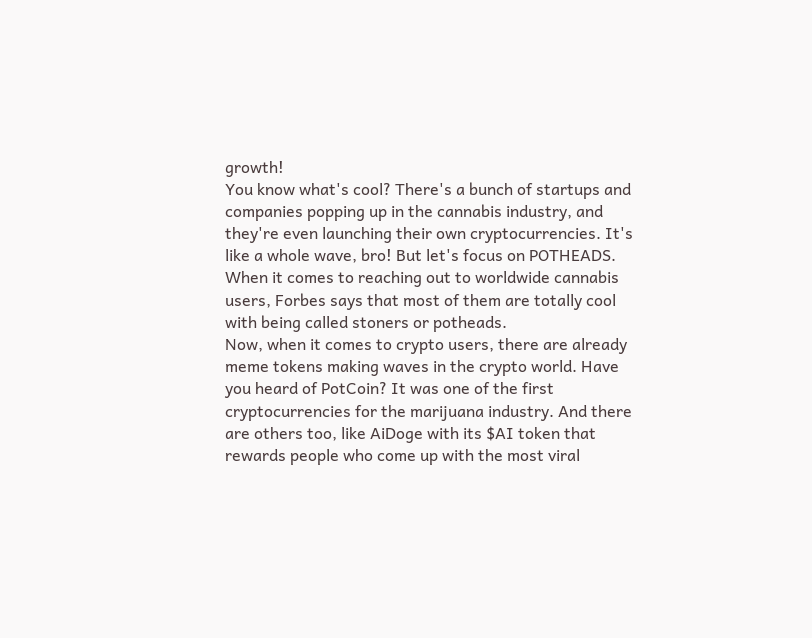growth!
You know what's cool? There's a bunch of startups and companies popping up in the cannabis industry, and they're even launching their own cryptocurrencies. It's like a whole wave, bro! But let's focus on POTHEADS. When it comes to reaching out to worldwide cannabis users, Forbes says that most of them are totally cool with being called stoners or potheads.
Now, when it comes to crypto users, there are already meme tokens making waves in the crypto world. Have you heard of PotCoin? It was one of the first cryptocurrencies for the marijuana industry. And there are others too, like AiDoge with its $AI token that rewards people who come up with the most viral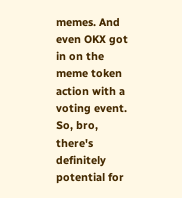memes. And even OKX got in on the meme token action with a voting event.
So, bro, there's definitely potential for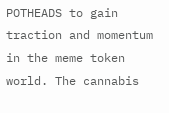POTHEADS to gain traction and momentum in the meme token world. The cannabis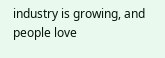industry is growing, and people love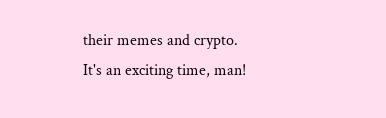their memes and crypto. It's an exciting time, man!